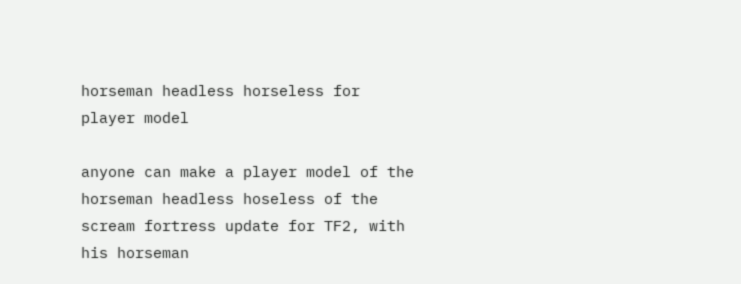horseman headless horseless for player model

anyone can make a player model of the horseman headless hoseless of the scream fortress update for TF2, with his horseman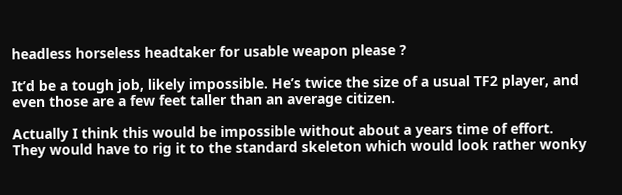headless horseless headtaker for usable weapon please ?

It’d be a tough job, likely impossible. He’s twice the size of a usual TF2 player, and even those are a few feet taller than an average citizen.

Actually I think this would be impossible without about a years time of effort.
They would have to rig it to the standard skeleton which would look rather wonky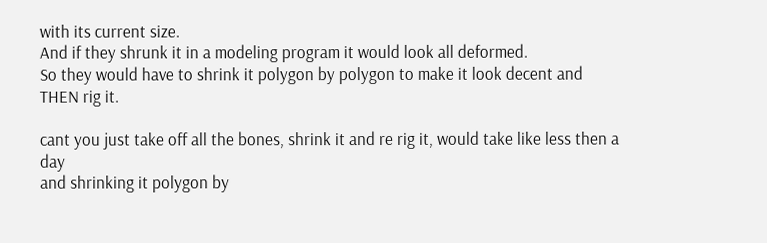with its current size.
And if they shrunk it in a modeling program it would look all deformed.
So they would have to shrink it polygon by polygon to make it look decent and THEN rig it.

cant you just take off all the bones, shrink it and re rig it, would take like less then a day
and shrinking it polygon by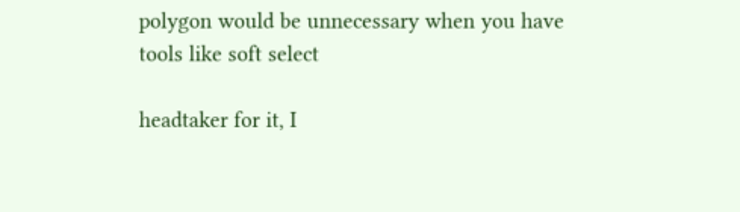polygon would be unnecessary when you have tools like soft select

headtaker for it, I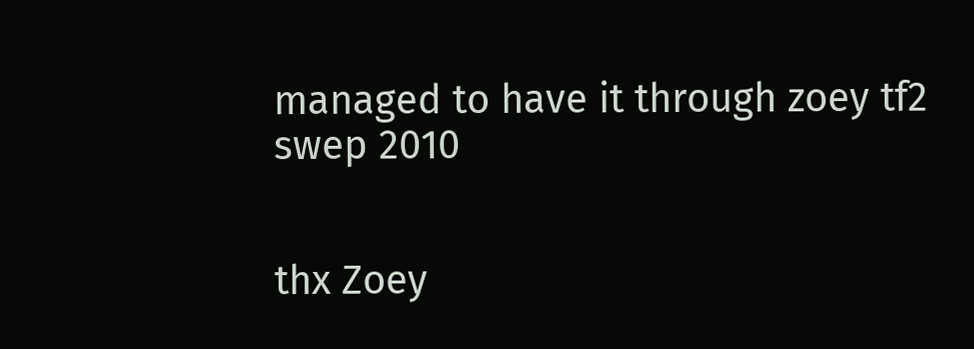managed to have it through zoey tf2 swep 2010


thx Zoey